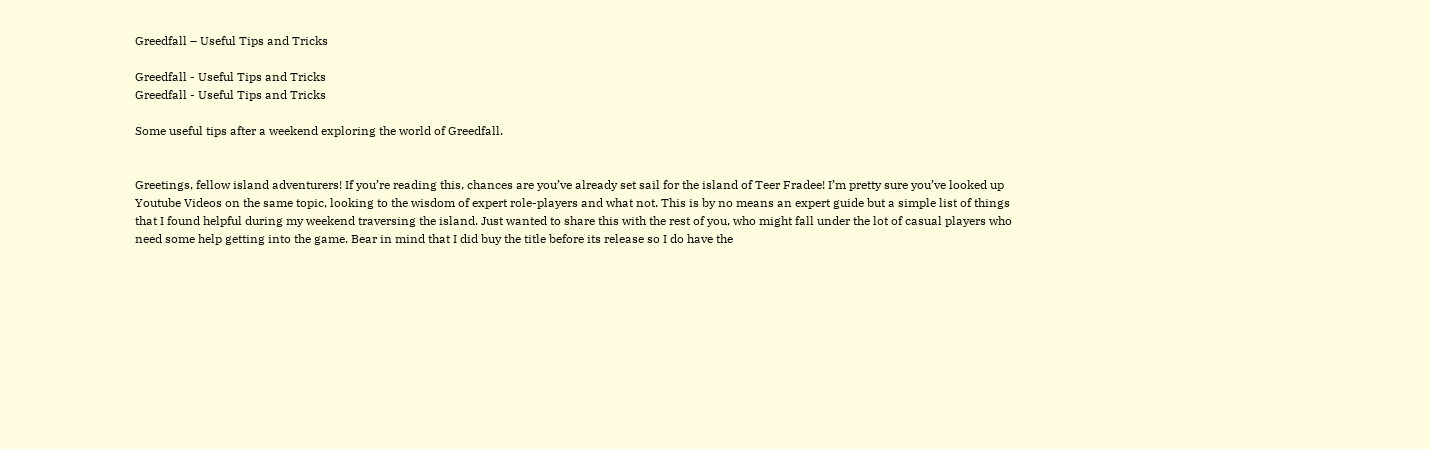Greedfall – Useful Tips and Tricks

Greedfall - Useful Tips and Tricks
Greedfall - Useful Tips and Tricks

Some useful tips after a weekend exploring the world of Greedfall.


Greetings, fellow island adventurers! If you’re reading this, chances are you’ve already set sail for the island of Teer Fradee! I’m pretty sure you’ve looked up Youtube Videos on the same topic, looking to the wisdom of expert role-players and what not. This is by no means an expert guide but a simple list of things that I found helpful during my weekend traversing the island. Just wanted to share this with the rest of you, who might fall under the lot of casual players who need some help getting into the game. Bear in mind that I did buy the title before its release so I do have the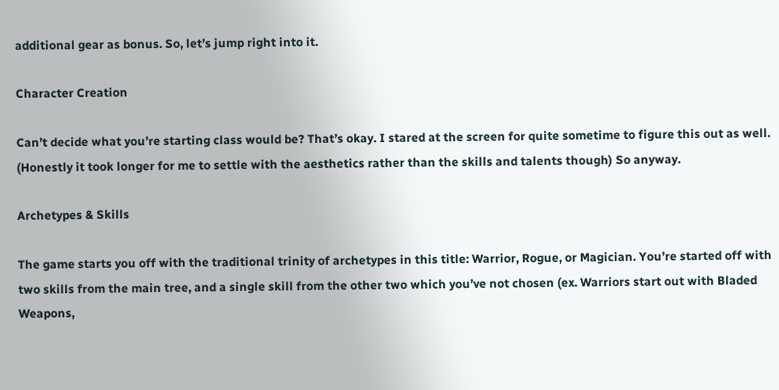additional gear as bonus. So, let’s jump right into it.

Character Creation

Can’t decide what you’re starting class would be? That’s okay. I stared at the screen for quite sometime to figure this out as well. (Honestly it took longer for me to settle with the aesthetics rather than the skills and talents though) So anyway.

Archetypes & Skills

The game starts you off with the traditional trinity of archetypes in this title: Warrior, Rogue, or Magician. You’re started off with two skills from the main tree, and a single skill from the other two which you’ve not chosen (ex. Warriors start out with Bladed Weapons,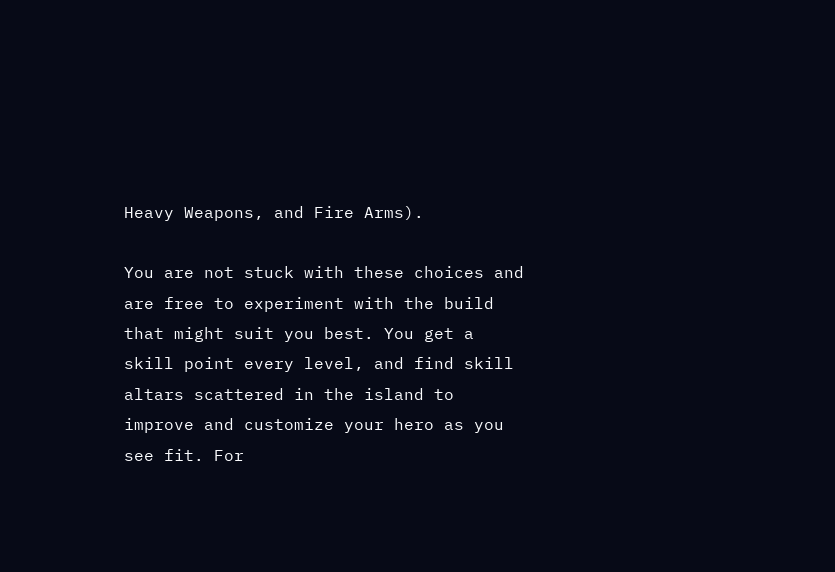Heavy Weapons, and Fire Arms).

You are not stuck with these choices and are free to experiment with the build that might suit you best. You get a skill point every level, and find skill altars scattered in the island to improve and customize your hero as you see fit. For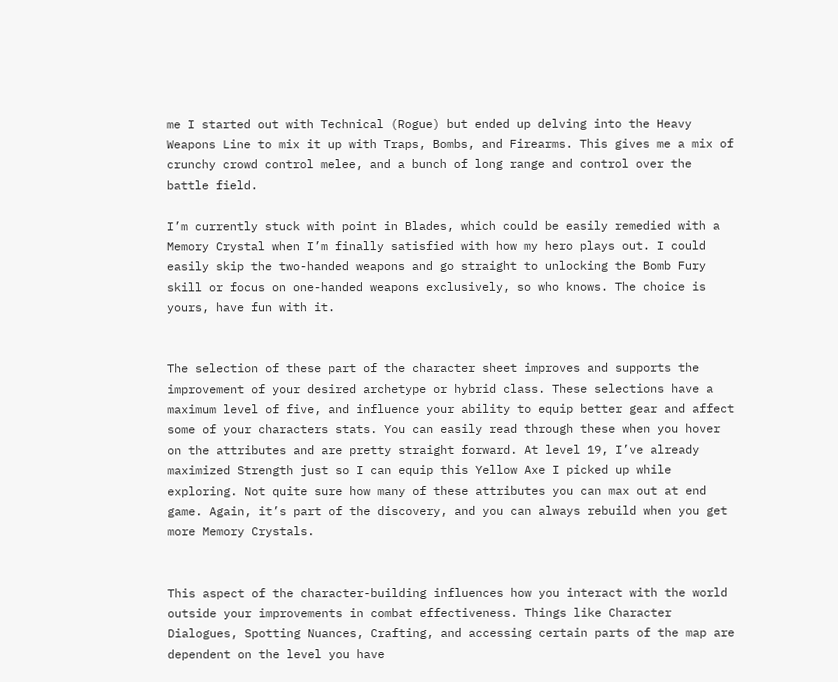me I started out with Technical (Rogue) but ended up delving into the Heavy Weapons Line to mix it up with Traps, Bombs, and Firearms. This gives me a mix of crunchy crowd control melee, and a bunch of long range and control over the battle field.

I’m currently stuck with point in Blades, which could be easily remedied with a Memory Crystal when I’m finally satisfied with how my hero plays out. I could easily skip the two-handed weapons and go straight to unlocking the Bomb Fury skill or focus on one-handed weapons exclusively, so who knows. The choice is yours, have fun with it.


The selection of these part of the character sheet improves and supports the improvement of your desired archetype or hybrid class. These selections have a maximum level of five, and influence your ability to equip better gear and affect some of your characters stats. You can easily read through these when you hover on the attributes and are pretty straight forward. At level 19, I’ve already maximized Strength just so I can equip this Yellow Axe I picked up while exploring. Not quite sure how many of these attributes you can max out at end game. Again, it’s part of the discovery, and you can always rebuild when you get more Memory Crystals.


This aspect of the character-building influences how you interact with the world outside your improvements in combat effectiveness. Things like Character Dialogues, Spotting Nuances, Crafting, and accessing certain parts of the map are dependent on the level you have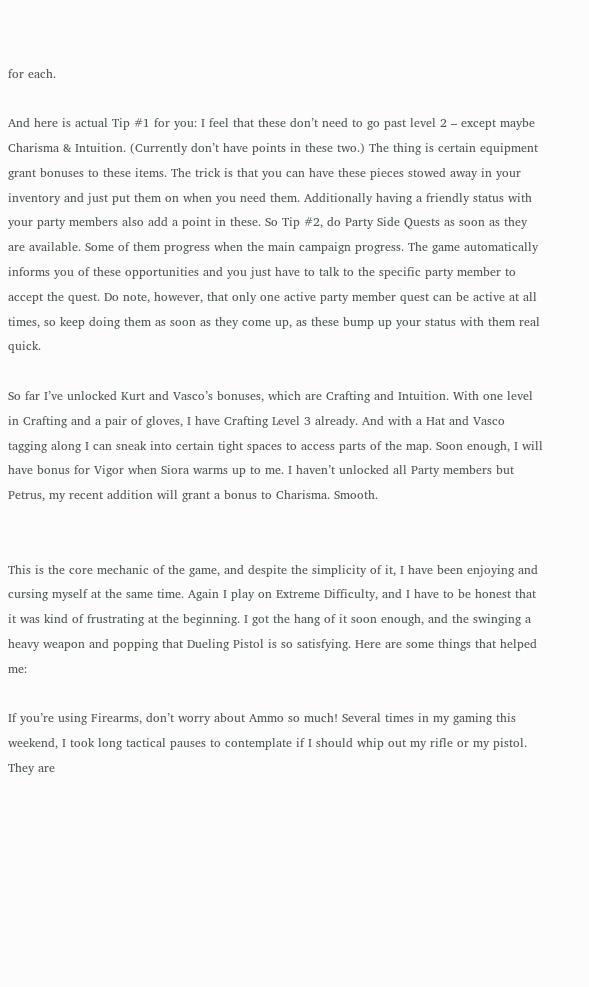for each.

And here is actual Tip #1 for you: I feel that these don’t need to go past level 2 – except maybe Charisma & Intuition. (Currently don’t have points in these two.) The thing is certain equipment grant bonuses to these items. The trick is that you can have these pieces stowed away in your inventory and just put them on when you need them. Additionally having a friendly status with your party members also add a point in these. So Tip #2, do Party Side Quests as soon as they are available. Some of them progress when the main campaign progress. The game automatically informs you of these opportunities and you just have to talk to the specific party member to accept the quest. Do note, however, that only one active party member quest can be active at all times, so keep doing them as soon as they come up, as these bump up your status with them real quick.

So far I’ve unlocked Kurt and Vasco’s bonuses, which are Crafting and Intuition. With one level in Crafting and a pair of gloves, I have Crafting Level 3 already. And with a Hat and Vasco tagging along I can sneak into certain tight spaces to access parts of the map. Soon enough, I will have bonus for Vigor when Siora warms up to me. I haven’t unlocked all Party members but Petrus, my recent addition will grant a bonus to Charisma. Smooth.


This is the core mechanic of the game, and despite the simplicity of it, I have been enjoying and cursing myself at the same time. Again I play on Extreme Difficulty, and I have to be honest that it was kind of frustrating at the beginning. I got the hang of it soon enough, and the swinging a heavy weapon and popping that Dueling Pistol is so satisfying. Here are some things that helped me:

If you’re using Firearms, don’t worry about Ammo so much! Several times in my gaming this weekend, I took long tactical pauses to contemplate if I should whip out my rifle or my pistol. They are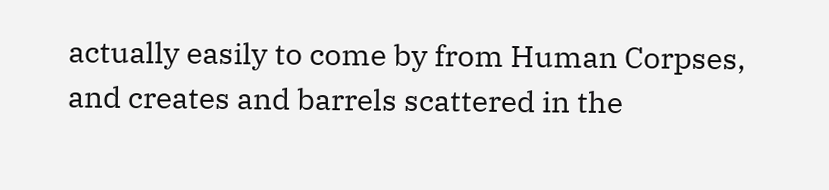actually easily to come by from Human Corpses, and creates and barrels scattered in the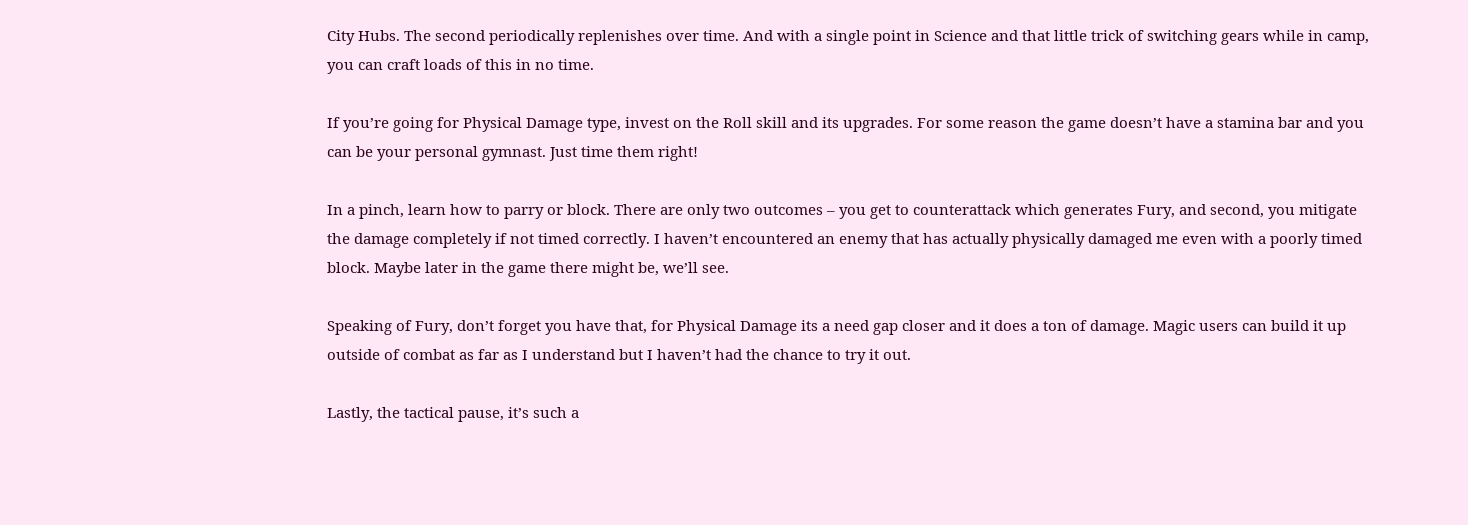City Hubs. The second periodically replenishes over time. And with a single point in Science and that little trick of switching gears while in camp, you can craft loads of this in no time.

If you’re going for Physical Damage type, invest on the Roll skill and its upgrades. For some reason the game doesn’t have a stamina bar and you can be your personal gymnast. Just time them right!

In a pinch, learn how to parry or block. There are only two outcomes – you get to counterattack which generates Fury, and second, you mitigate the damage completely if not timed correctly. I haven’t encountered an enemy that has actually physically damaged me even with a poorly timed block. Maybe later in the game there might be, we’ll see.

Speaking of Fury, don’t forget you have that, for Physical Damage its a need gap closer and it does a ton of damage. Magic users can build it up outside of combat as far as I understand but I haven’t had the chance to try it out.

Lastly, the tactical pause, it’s such a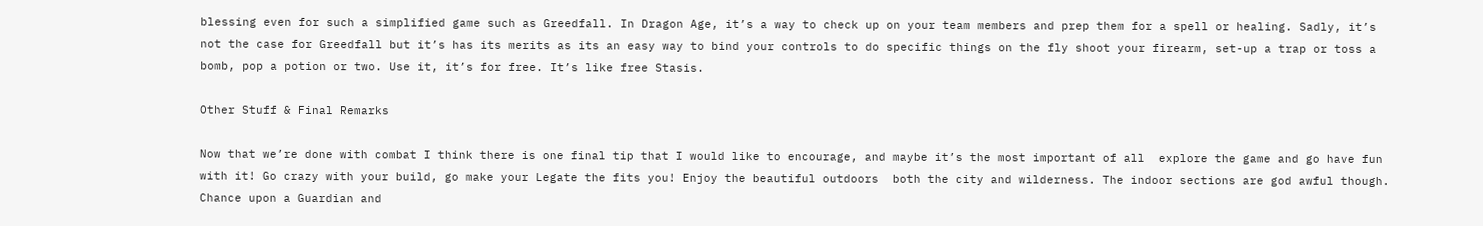blessing even for such a simplified game such as Greedfall. In Dragon Age, it’s a way to check up on your team members and prep them for a spell or healing. Sadly, it’s not the case for Greedfall but it’s has its merits as its an easy way to bind your controls to do specific things on the fly shoot your firearm, set-up a trap or toss a bomb, pop a potion or two. Use it, it’s for free. It’s like free Stasis.

Other Stuff & Final Remarks

Now that we’re done with combat I think there is one final tip that I would like to encourage, and maybe it’s the most important of all  explore the game and go have fun with it! Go crazy with your build, go make your Legate the fits you! Enjoy the beautiful outdoors  both the city and wilderness. The indoor sections are god awful though. Chance upon a Guardian and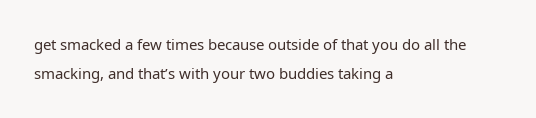get smacked a few times because outside of that you do all the smacking, and that’s with your two buddies taking a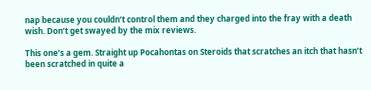nap because you couldn’t control them and they charged into the fray with a death wish. Don’t get swayed by the mix reviews.

This one’s a gem. Straight up Pocahontas on Steroids that scratches an itch that hasn’t been scratched in quite a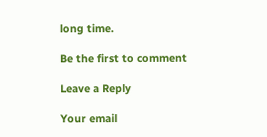long time.

Be the first to comment

Leave a Reply

Your email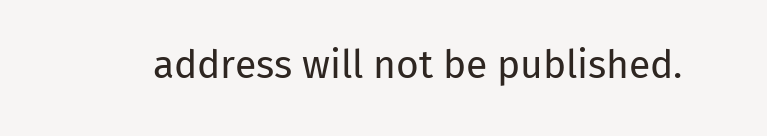address will not be published.